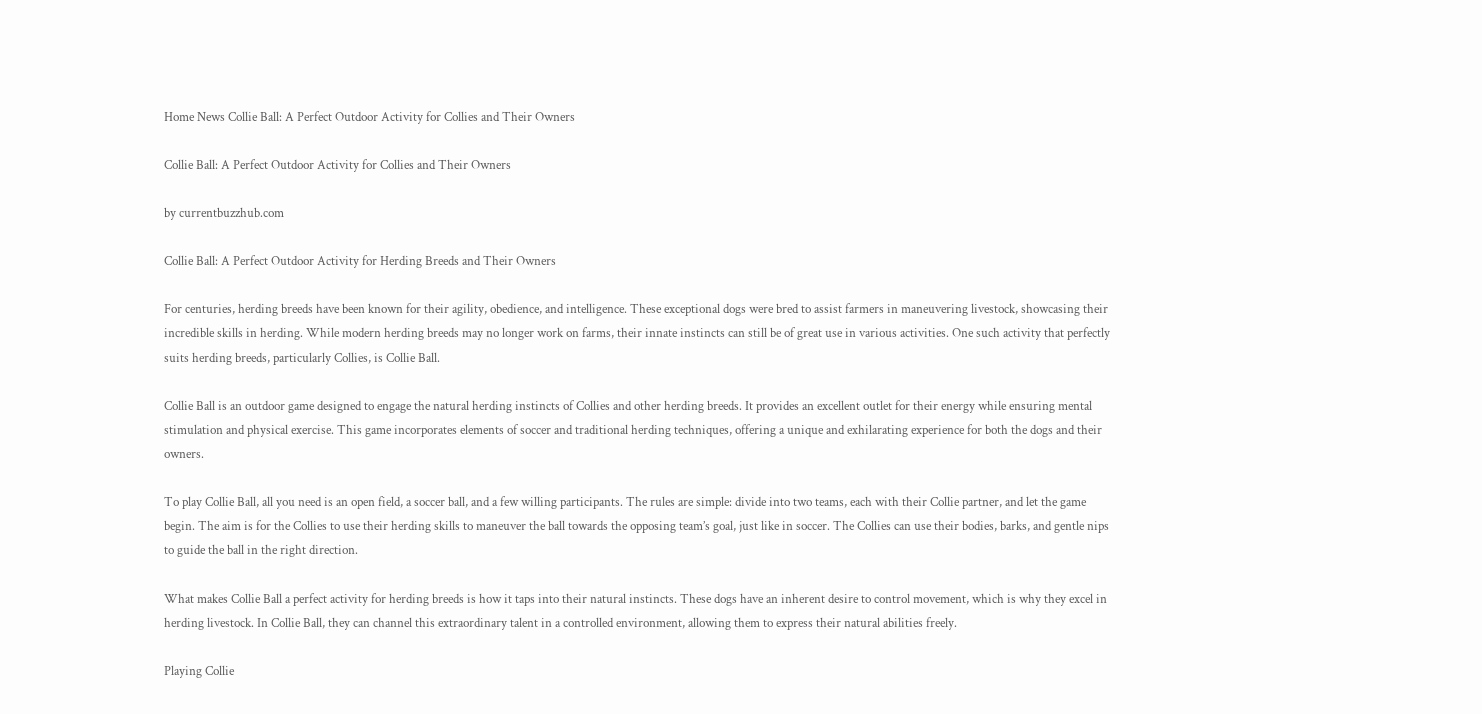Home News Collie Ball: A Perfect Outdoor Activity for Collies and Their Owners

Collie Ball: A Perfect Outdoor Activity for Collies and Their Owners

by currentbuzzhub.com

Collie Ball: A Perfect Outdoor Activity for Herding Breeds and Their Owners

For centuries, herding breeds have been known for their agility, obedience, and intelligence. These exceptional dogs were bred to assist farmers in maneuvering livestock, showcasing their incredible skills in herding. While modern herding breeds may no longer work on farms, their innate instincts can still be of great use in various activities. One such activity that perfectly suits herding breeds, particularly Collies, is Collie Ball.

Collie Ball is an outdoor game designed to engage the natural herding instincts of Collies and other herding breeds. It provides an excellent outlet for their energy while ensuring mental stimulation and physical exercise. This game incorporates elements of soccer and traditional herding techniques, offering a unique and exhilarating experience for both the dogs and their owners.

To play Collie Ball, all you need is an open field, a soccer ball, and a few willing participants. The rules are simple: divide into two teams, each with their Collie partner, and let the game begin. The aim is for the Collies to use their herding skills to maneuver the ball towards the opposing team’s goal, just like in soccer. The Collies can use their bodies, barks, and gentle nips to guide the ball in the right direction.

What makes Collie Ball a perfect activity for herding breeds is how it taps into their natural instincts. These dogs have an inherent desire to control movement, which is why they excel in herding livestock. In Collie Ball, they can channel this extraordinary talent in a controlled environment, allowing them to express their natural abilities freely.

Playing Collie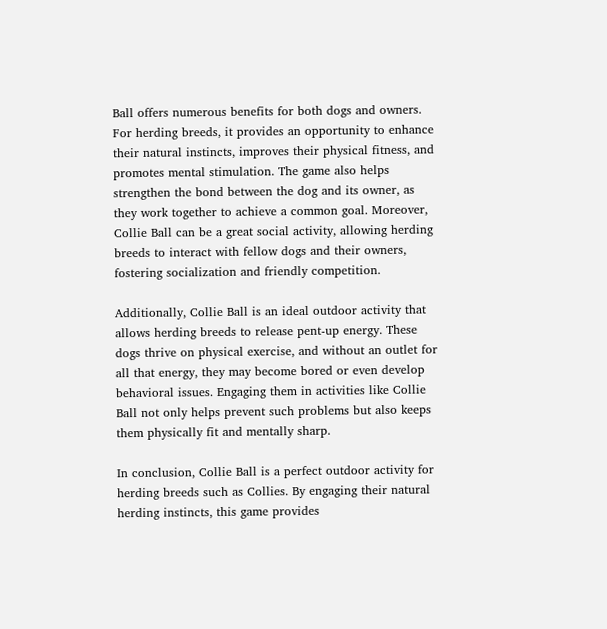Ball offers numerous benefits for both dogs and owners. For herding breeds, it provides an opportunity to enhance their natural instincts, improves their physical fitness, and promotes mental stimulation. The game also helps strengthen the bond between the dog and its owner, as they work together to achieve a common goal. Moreover, Collie Ball can be a great social activity, allowing herding breeds to interact with fellow dogs and their owners, fostering socialization and friendly competition.

Additionally, Collie Ball is an ideal outdoor activity that allows herding breeds to release pent-up energy. These dogs thrive on physical exercise, and without an outlet for all that energy, they may become bored or even develop behavioral issues. Engaging them in activities like Collie Ball not only helps prevent such problems but also keeps them physically fit and mentally sharp.

In conclusion, Collie Ball is a perfect outdoor activity for herding breeds such as Collies. By engaging their natural herding instincts, this game provides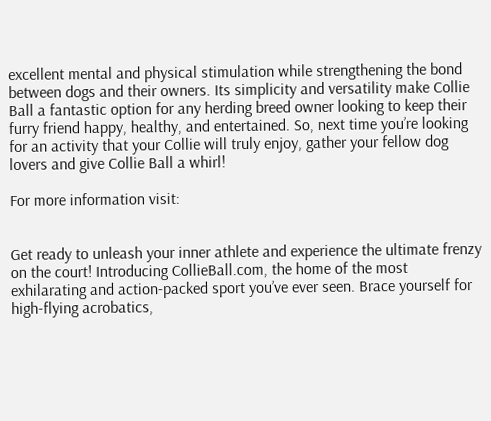excellent mental and physical stimulation while strengthening the bond between dogs and their owners. Its simplicity and versatility make Collie Ball a fantastic option for any herding breed owner looking to keep their furry friend happy, healthy, and entertained. So, next time you’re looking for an activity that your Collie will truly enjoy, gather your fellow dog lovers and give Collie Ball a whirl!

For more information visit:


Get ready to unleash your inner athlete and experience the ultimate frenzy on the court! Introducing CollieBall.com, the home of the most exhilarating and action-packed sport you’ve ever seen. Brace yourself for high-flying acrobatics,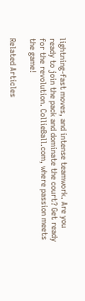lightning-fast moves, and intense teamwork. Are you ready to join the pack and dominate the court? Get ready for the revolution. CollieBall.com, where passion meets the game!

Related Articles